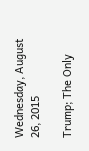Wednesday, August 26, 2015

Trump; The Only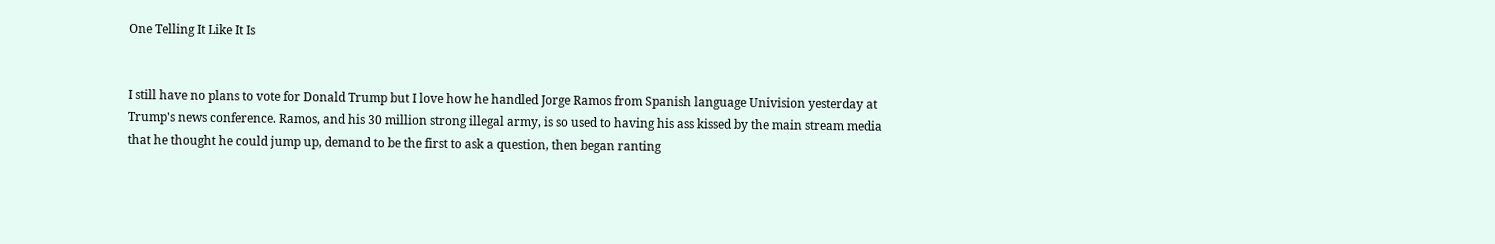One Telling It Like It Is


I still have no plans to vote for Donald Trump but I love how he handled Jorge Ramos from Spanish language Univision yesterday at Trump's news conference. Ramos, and his 30 million strong illegal army, is so used to having his ass kissed by the main stream media that he thought he could jump up, demand to be the first to ask a question, then began ranting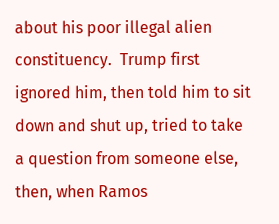about his poor illegal alien constituency.  Trump first ignored him, then told him to sit down and shut up, tried to take a question from someone else, then, when Ramos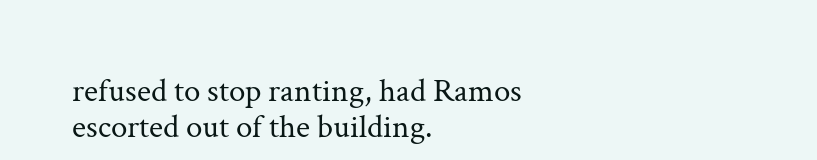refused to stop ranting, had Ramos escorted out of the building.